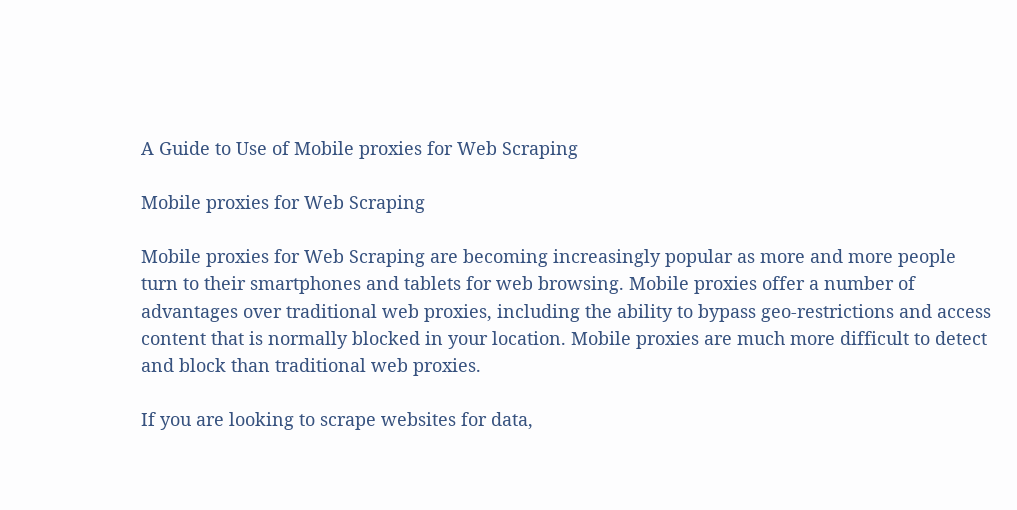A Guide to Use of Mobile proxies for Web Scraping

Mobile proxies for Web Scraping

Mobile proxies for Web Scraping are becoming increasingly popular as more and more people turn to their smartphones and tablets for web browsing. Mobile proxies offer a number of advantages over traditional web proxies, including the ability to bypass geo-restrictions and access content that is normally blocked in your location. Mobile proxies are much more difficult to detect and block than traditional web proxies.

If you are looking to scrape websites for data,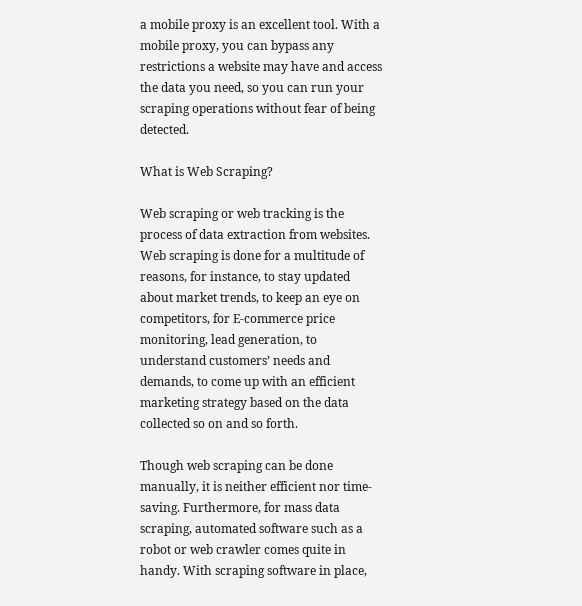a mobile proxy is an excellent tool. With a mobile proxy, you can bypass any restrictions a website may have and access the data you need, so you can run your scraping operations without fear of being detected.

What is Web Scraping?

Web scraping or web tracking is the process of data extraction from websites. Web scraping is done for a multitude of reasons, for instance, to stay updated about market trends, to keep an eye on competitors, for E-commerce price monitoring, lead generation, to understand customers’ needs and demands, to come up with an efficient marketing strategy based on the data collected so on and so forth.

Though web scraping can be done manually, it is neither efficient nor time-saving. Furthermore, for mass data scraping, automated software such as a robot or web crawler comes quite in handy. With scraping software in place,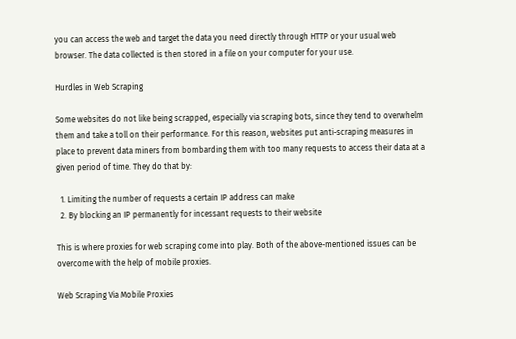you can access the web and target the data you need directly through HTTP or your usual web browser. The data collected is then stored in a file on your computer for your use.

Hurdles in Web Scraping

Some websites do not like being scrapped, especially via scraping bots, since they tend to overwhelm them and take a toll on their performance. For this reason, websites put anti-scraping measures in place to prevent data miners from bombarding them with too many requests to access their data at a given period of time. They do that by:

  1. Limiting the number of requests a certain IP address can make
  2. By blocking an IP permanently for incessant requests to their website

This is where proxies for web scraping come into play. Both of the above-mentioned issues can be overcome with the help of mobile proxies.

Web Scraping Via Mobile Proxies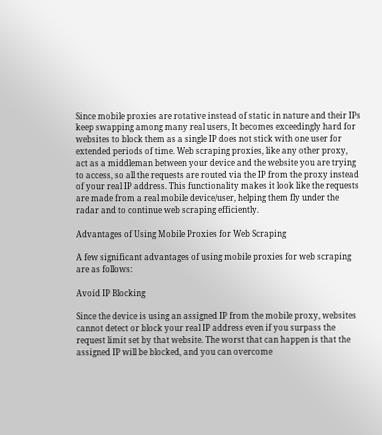Since mobile proxies are rotative instead of static in nature and their IPs keep swapping among many real users, It becomes exceedingly hard for websites to block them as a single IP does not stick with one user for extended periods of time. Web scraping proxies, like any other proxy, act as a middleman between your device and the website you are trying to access, so all the requests are routed via the IP from the proxy instead of your real IP address. This functionality makes it look like the requests are made from a real mobile device/user, helping them fly under the radar and to continue web scraping efficiently.

Advantages of Using Mobile Proxies for Web Scraping

A few significant advantages of using mobile proxies for web scraping are as follows:

Avoid IP Blocking

Since the device is using an assigned IP from the mobile proxy, websites cannot detect or block your real IP address even if you surpass the request limit set by that website. The worst that can happen is that the assigned IP will be blocked, and you can overcome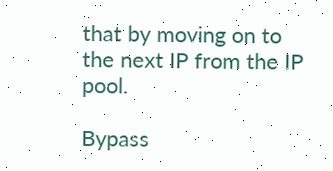that by moving on to the next IP from the IP pool.

Bypass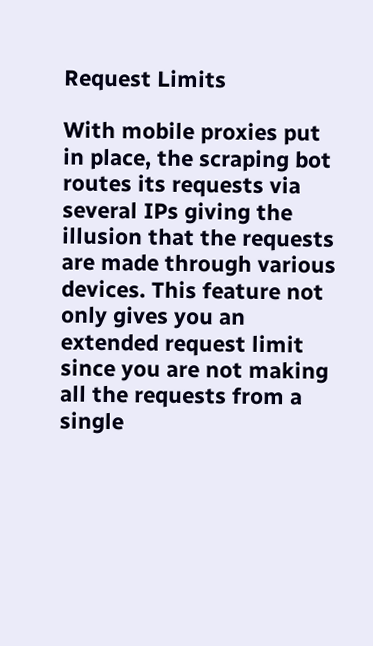Request Limits

With mobile proxies put in place, the scraping bot routes its requests via several IPs giving the illusion that the requests are made through various devices. This feature not only gives you an extended request limit since you are not making all the requests from a single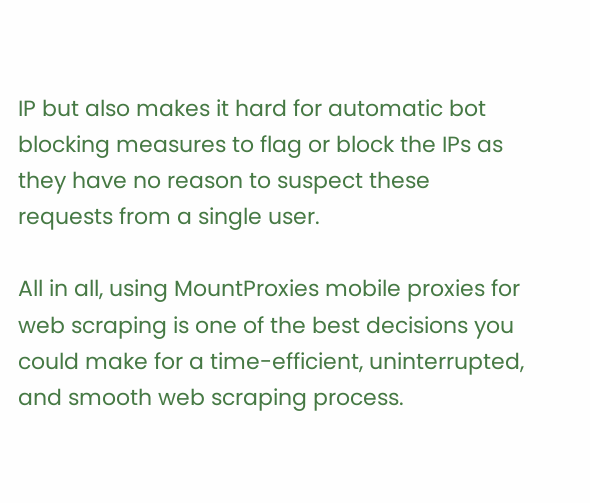IP but also makes it hard for automatic bot blocking measures to flag or block the IPs as they have no reason to suspect these requests from a single user.

All in all, using MountProxies mobile proxies for web scraping is one of the best decisions you could make for a time-efficient, uninterrupted, and smooth web scraping process.